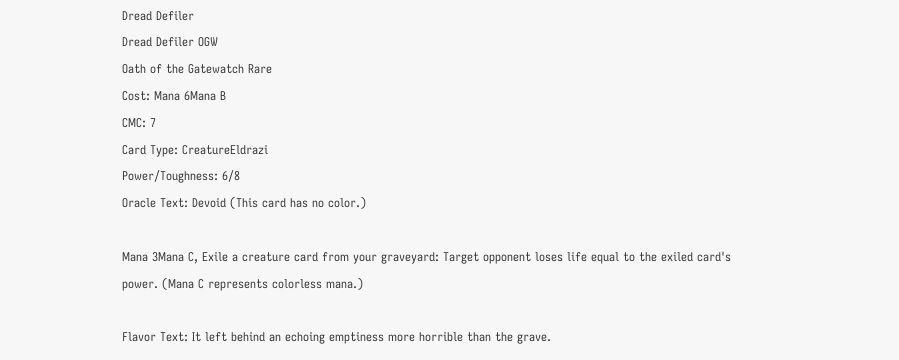Dread Defiler
Dread Defiler OGW
Oath of the Gatewatch Rare
Cost: Mana 6Mana B
CMC: 7
Card Type: CreatureEldrazi
Power/Toughness: 6/8
Oracle Text: Devoid (This card has no color.)

Mana 3Mana C, Exile a creature card from your graveyard: Target opponent loses life equal to the exiled card's power. (Mana C represents colorless mana.)

Flavor Text: It left behind an echoing emptiness more horrible than the grave.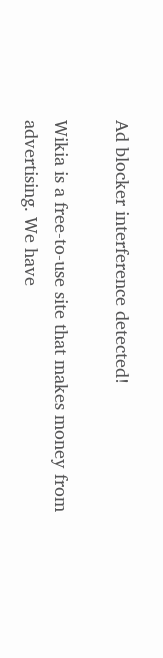Ad blocker interference detected!

Wikia is a free-to-use site that makes money from advertising. We have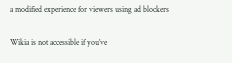a modified experience for viewers using ad blockers

Wikia is not accessible if you’ve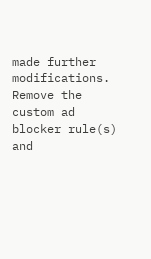made further modifications. Remove the custom ad blocker rule(s) and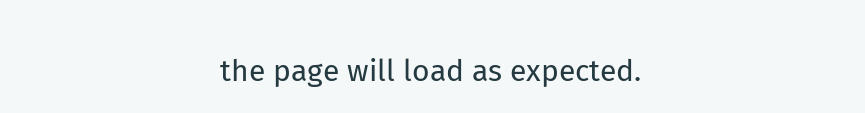the page will load as expected.